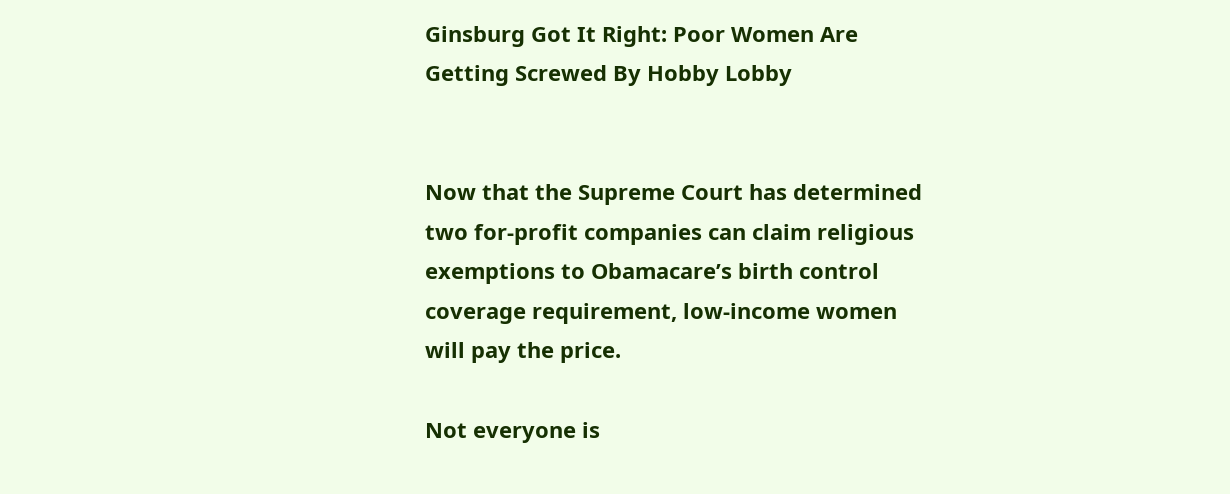Ginsburg Got It Right: Poor Women Are Getting Screwed By Hobby Lobby


Now that the Supreme Court has determined two for-profit companies can claim religious exemptions to Obamacare’s birth control coverage requirement, low-income women will pay the price.

Not everyone is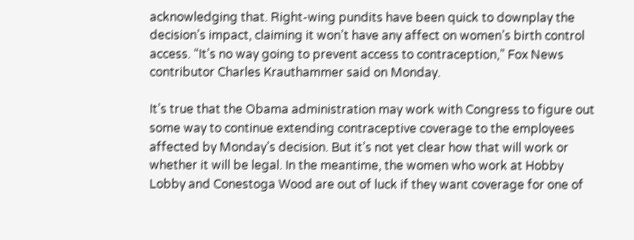acknowledging that. Right-wing pundits have been quick to downplay the decision’s impact, claiming it won’t have any affect on women’s birth control access. “It’s no way going to prevent access to contraception,” Fox News contributor Charles Krauthammer said on Monday.

It’s true that the Obama administration may work with Congress to figure out some way to continue extending contraceptive coverage to the employees affected by Monday’s decision. But it’s not yet clear how that will work or whether it will be legal. In the meantime, the women who work at Hobby Lobby and Conestoga Wood are out of luck if they want coverage for one of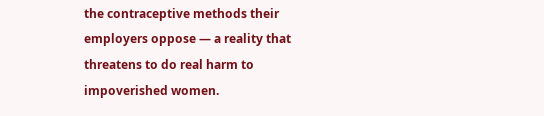the contraceptive methods their employers oppose — a reality that threatens to do real harm to impoverished women.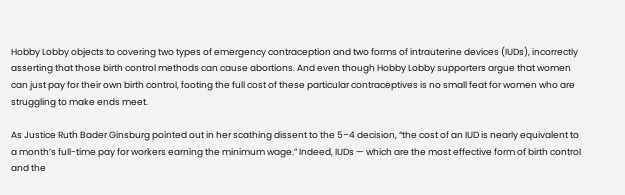Hobby Lobby objects to covering two types of emergency contraception and two forms of intrauterine devices (IUDs), incorrectly asserting that those birth control methods can cause abortions. And even though Hobby Lobby supporters argue that women can just pay for their own birth control, footing the full cost of these particular contraceptives is no small feat for women who are struggling to make ends meet.

As Justice Ruth Bader Ginsburg pointed out in her scathing dissent to the 5–4 decision, “the cost of an IUD is nearly equivalent to a month’s full-time pay for workers earning the minimum wage.” Indeed, IUDs — which are the most effective form of birth control and the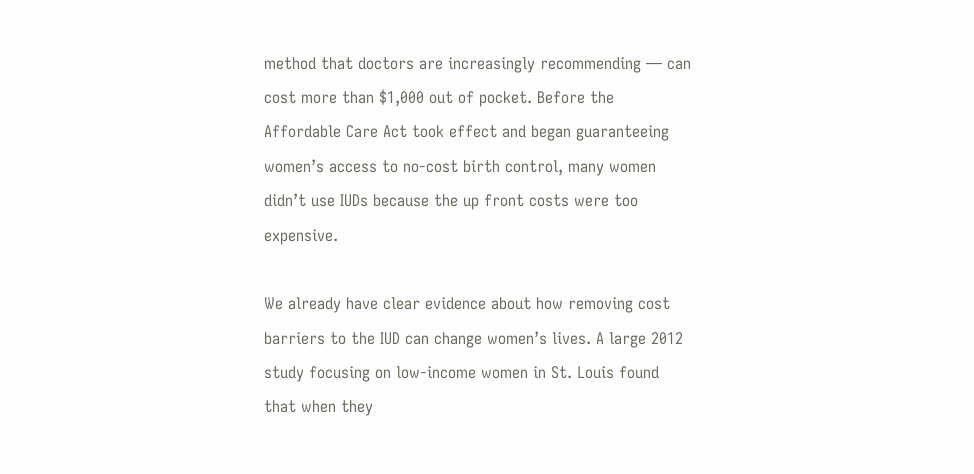method that doctors are increasingly recommending — can cost more than $1,000 out of pocket. Before the Affordable Care Act took effect and began guaranteeing women’s access to no-cost birth control, many women didn’t use IUDs because the up front costs were too expensive.

We already have clear evidence about how removing cost barriers to the IUD can change women’s lives. A large 2012 study focusing on low-income women in St. Louis found that when they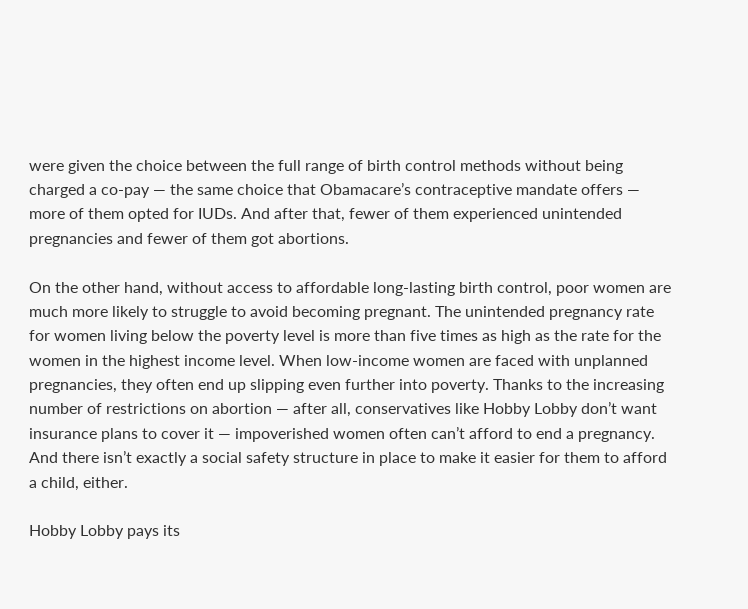were given the choice between the full range of birth control methods without being charged a co-pay — the same choice that Obamacare’s contraceptive mandate offers — more of them opted for IUDs. And after that, fewer of them experienced unintended pregnancies and fewer of them got abortions.

On the other hand, without access to affordable long-lasting birth control, poor women are much more likely to struggle to avoid becoming pregnant. The unintended pregnancy rate for women living below the poverty level is more than five times as high as the rate for the women in the highest income level. When low-income women are faced with unplanned pregnancies, they often end up slipping even further into poverty. Thanks to the increasing number of restrictions on abortion — after all, conservatives like Hobby Lobby don’t want insurance plans to cover it — impoverished women often can’t afford to end a pregnancy. And there isn’t exactly a social safety structure in place to make it easier for them to afford a child, either.

Hobby Lobby pays its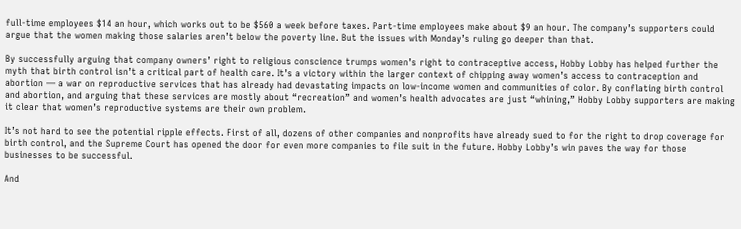full-time employees $14 an hour, which works out to be $560 a week before taxes. Part-time employees make about $9 an hour. The company’s supporters could argue that the women making those salaries aren’t below the poverty line. But the issues with Monday’s ruling go deeper than that.

By successfully arguing that company owners’ right to religious conscience trumps women’s right to contraceptive access, Hobby Lobby has helped further the myth that birth control isn’t a critical part of health care. It’s a victory within the larger context of chipping away women’s access to contraception and abortion — a war on reproductive services that has already had devastating impacts on low-income women and communities of color. By conflating birth control and abortion, and arguing that these services are mostly about “recreation” and women’s health advocates are just “whining,” Hobby Lobby supporters are making it clear that women’s reproductive systems are their own problem.

It’s not hard to see the potential ripple effects. First of all, dozens of other companies and nonprofits have already sued to for the right to drop coverage for birth control, and the Supreme Court has opened the door for even more companies to file suit in the future. Hobby Lobby’s win paves the way for those businesses to be successful.

And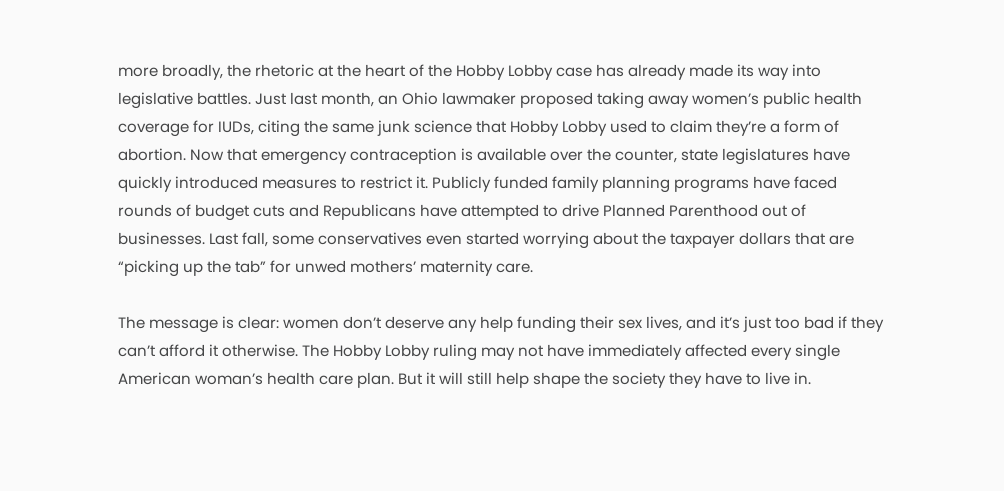more broadly, the rhetoric at the heart of the Hobby Lobby case has already made its way into legislative battles. Just last month, an Ohio lawmaker proposed taking away women’s public health coverage for IUDs, citing the same junk science that Hobby Lobby used to claim they’re a form of abortion. Now that emergency contraception is available over the counter, state legislatures have quickly introduced measures to restrict it. Publicly funded family planning programs have faced rounds of budget cuts and Republicans have attempted to drive Planned Parenthood out of businesses. Last fall, some conservatives even started worrying about the taxpayer dollars that are “picking up the tab” for unwed mothers’ maternity care.

The message is clear: women don’t deserve any help funding their sex lives, and it’s just too bad if they can’t afford it otherwise. The Hobby Lobby ruling may not have immediately affected every single American woman’s health care plan. But it will still help shape the society they have to live in.